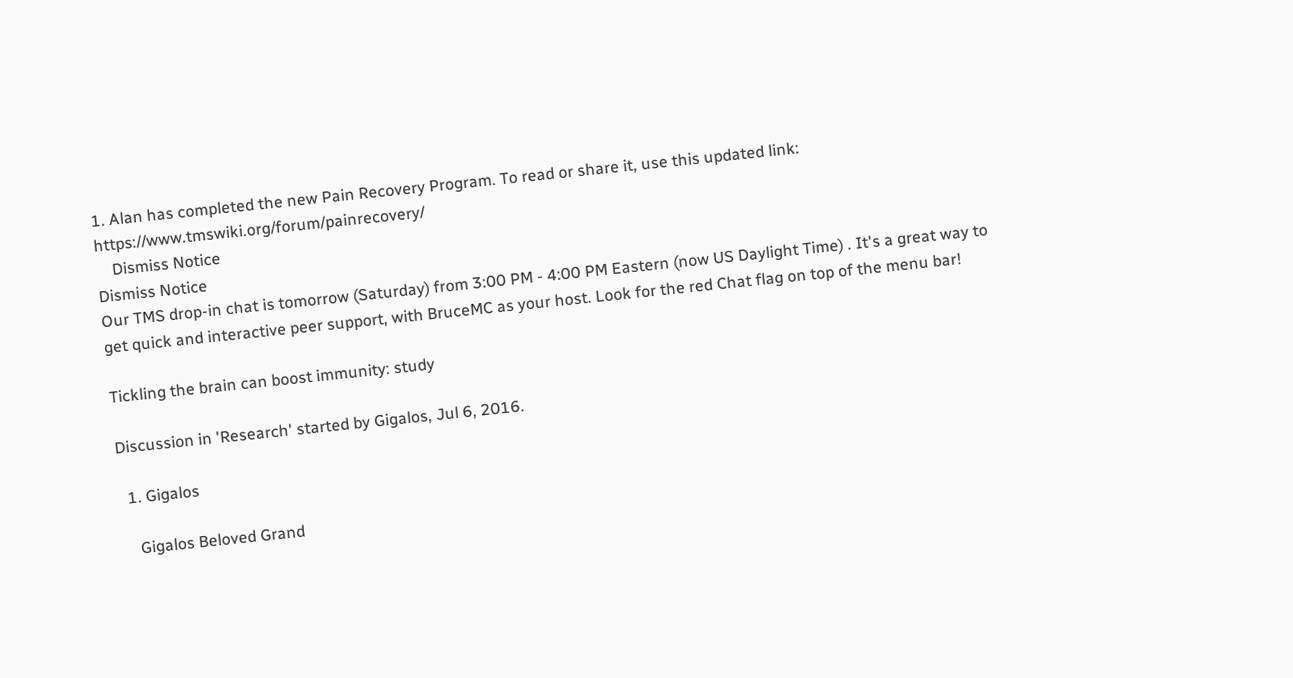1. Alan has completed the new Pain Recovery Program. To read or share it, use this updated link: https://www.tmswiki.org/forum/painrecovery/
    Dismiss Notice
Dismiss Notice
Our TMS drop-in chat is tomorrow (Saturday) from 3:00 PM - 4:00 PM Eastern (now US Daylight Time) . It's a great way to get quick and interactive peer support, with BruceMC as your host. Look for the red Chat flag on top of the menu bar!

Tickling the brain can boost immunity: study

Discussion in 'Research' started by Gigalos, Jul 6, 2016.

  1. Gigalos

    Gigalos Beloved Grand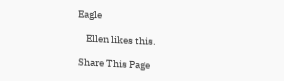Eagle

    Ellen likes this.

Share This Page